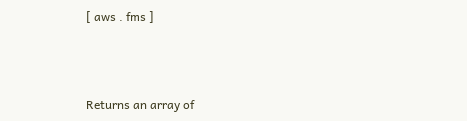[ aws . fms ]



Returns an array of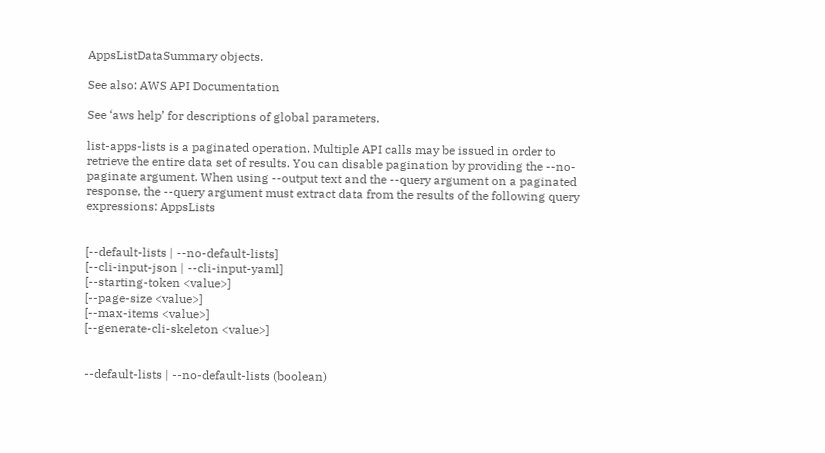AppsListDataSummary objects.

See also: AWS API Documentation

See ‘aws help’ for descriptions of global parameters.

list-apps-lists is a paginated operation. Multiple API calls may be issued in order to retrieve the entire data set of results. You can disable pagination by providing the --no-paginate argument. When using --output text and the --query argument on a paginated response, the --query argument must extract data from the results of the following query expressions: AppsLists


[--default-lists | --no-default-lists]
[--cli-input-json | --cli-input-yaml]
[--starting-token <value>]
[--page-size <value>]
[--max-items <value>]
[--generate-cli-skeleton <value>]


--default-lists | --no-default-lists (boolean)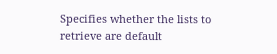Specifies whether the lists to retrieve are default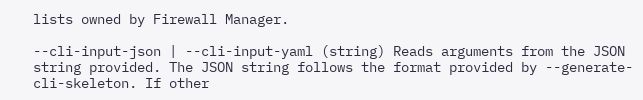lists owned by Firewall Manager.

--cli-input-json | --cli-input-yaml (string) Reads arguments from the JSON string provided. The JSON string follows the format provided by --generate-cli-skeleton. If other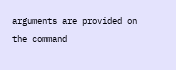arguments are provided on the command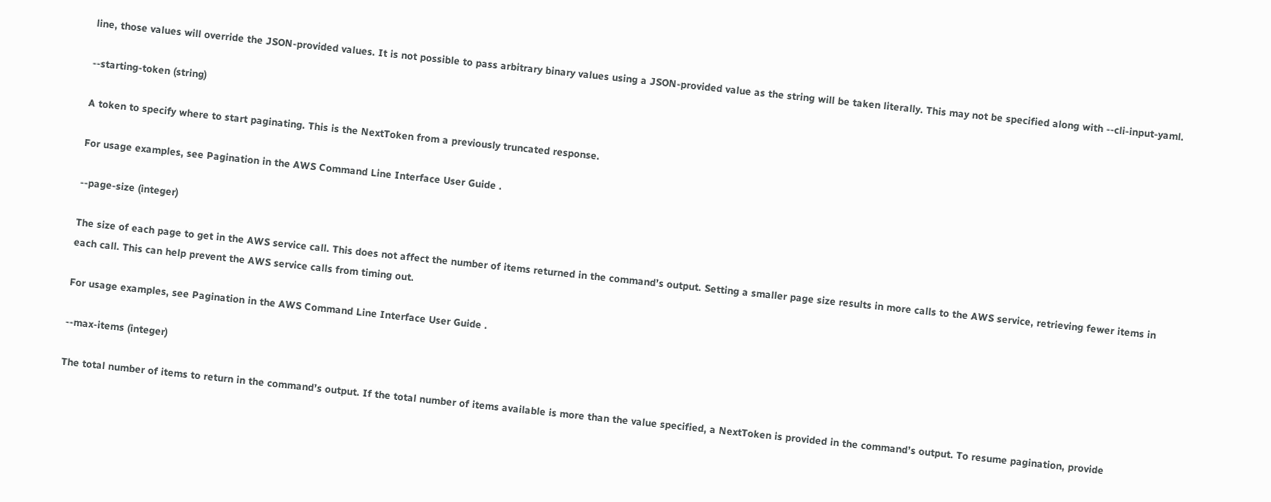line, those values will override the JSON-provided values. It is not possible to pass arbitrary binary values using a JSON-provided value as the string will be taken literally. This may not be specified along with --cli-input-yaml.

--starting-token (string)

A token to specify where to start paginating. This is the NextToken from a previously truncated response.

For usage examples, see Pagination in the AWS Command Line Interface User Guide .

--page-size (integer)

The size of each page to get in the AWS service call. This does not affect the number of items returned in the command’s output. Setting a smaller page size results in more calls to the AWS service, retrieving fewer items in each call. This can help prevent the AWS service calls from timing out.

For usage examples, see Pagination in the AWS Command Line Interface User Guide .

--max-items (integer)

The total number of items to return in the command’s output. If the total number of items available is more than the value specified, a NextToken is provided in the command’s output. To resume pagination, provide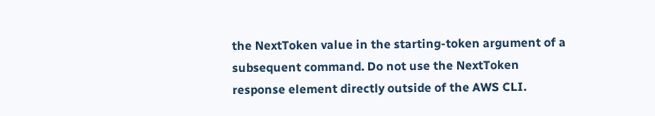the NextToken value in the starting-token argument of a subsequent command. Do not use the NextToken response element directly outside of the AWS CLI.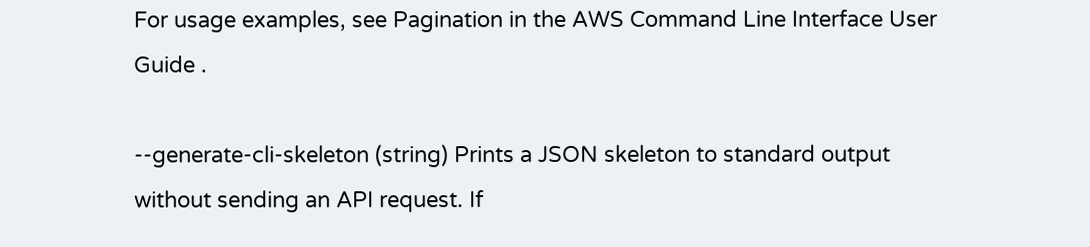For usage examples, see Pagination in the AWS Command Line Interface User Guide .

--generate-cli-skeleton (string) Prints a JSON skeleton to standard output without sending an API request. If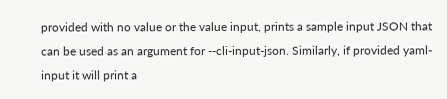provided with no value or the value input, prints a sample input JSON that can be used as an argument for --cli-input-json. Similarly, if provided yaml-input it will print a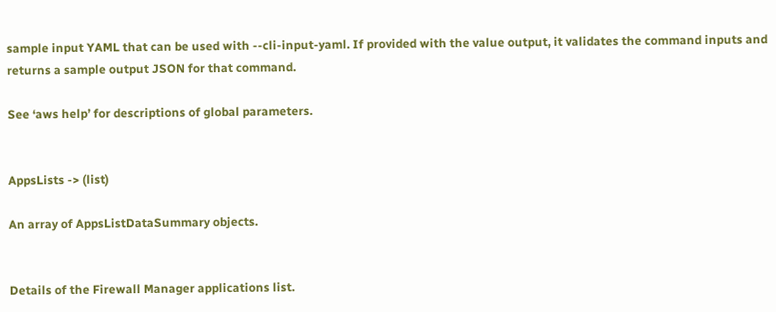sample input YAML that can be used with --cli-input-yaml. If provided with the value output, it validates the command inputs and returns a sample output JSON for that command.

See ‘aws help’ for descriptions of global parameters.


AppsLists -> (list)

An array of AppsListDataSummary objects.


Details of the Firewall Manager applications list.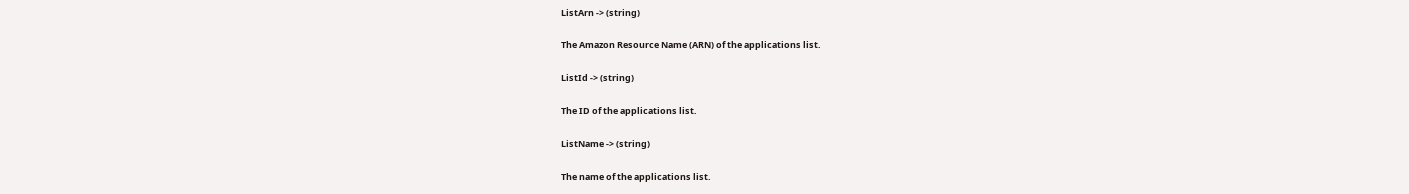ListArn -> (string)

The Amazon Resource Name (ARN) of the applications list.

ListId -> (string)

The ID of the applications list.

ListName -> (string)

The name of the applications list.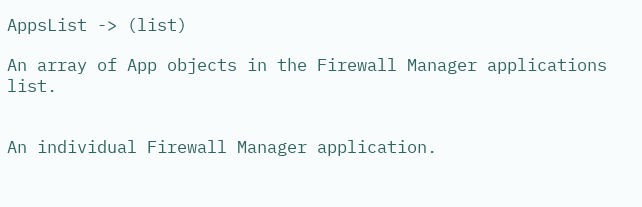AppsList -> (list)

An array of App objects in the Firewall Manager applications list.


An individual Firewall Manager application.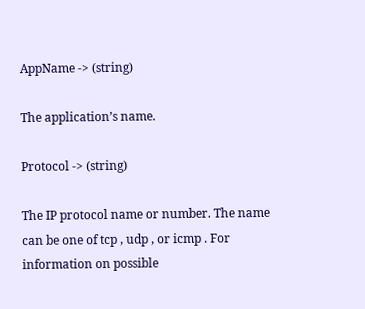AppName -> (string)

The application’s name.

Protocol -> (string)

The IP protocol name or number. The name can be one of tcp , udp , or icmp . For information on possible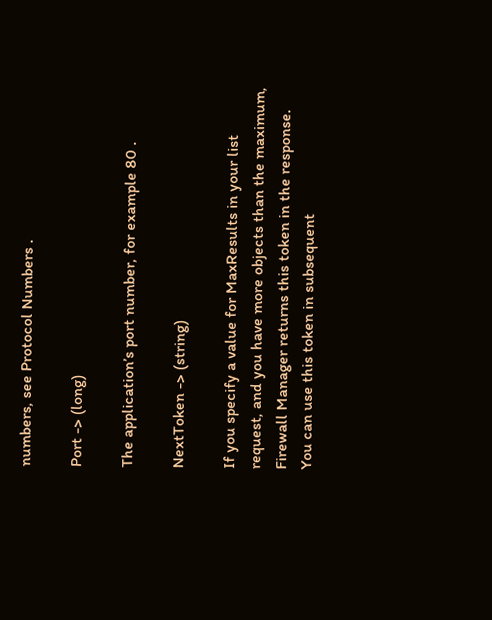numbers, see Protocol Numbers .

Port -> (long)

The application’s port number, for example 80 .

NextToken -> (string)

If you specify a value for MaxResults in your list request, and you have more objects than the maximum, Firewall Manager returns this token in the response. You can use this token in subsequent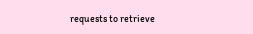requests to retrieve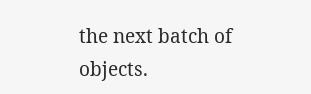the next batch of objects.